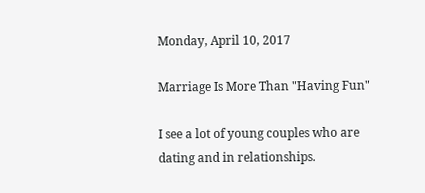Monday, April 10, 2017

Marriage Is More Than "Having Fun"

I see a lot of young couples who are dating and in relationships.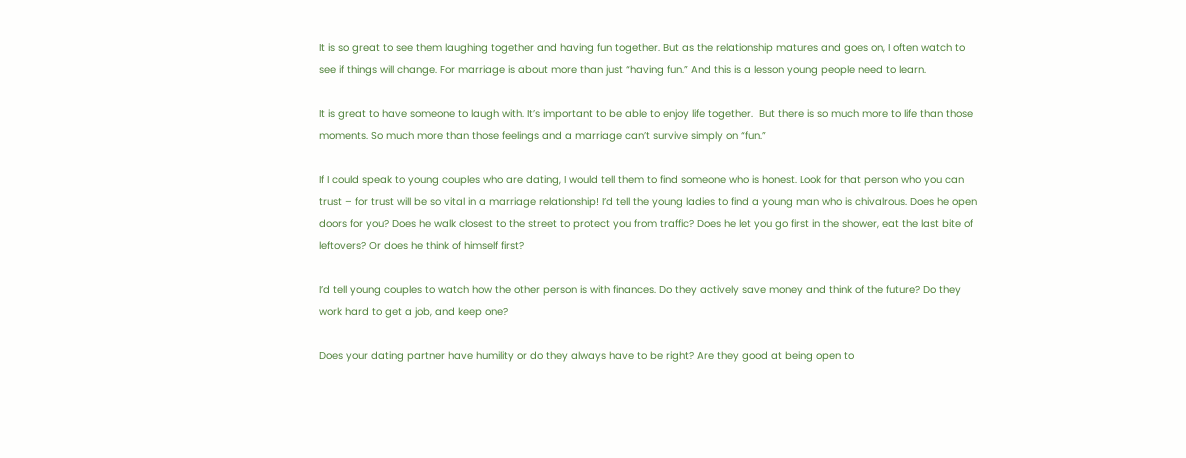It is so great to see them laughing together and having fun together. But as the relationship matures and goes on, I often watch to see if things will change. For marriage is about more than just “having fun.” And this is a lesson young people need to learn.

It is great to have someone to laugh with. It’s important to be able to enjoy life together.  But there is so much more to life than those moments. So much more than those feelings and a marriage can’t survive simply on “fun.”

If I could speak to young couples who are dating, I would tell them to find someone who is honest. Look for that person who you can trust – for trust will be so vital in a marriage relationship! I’d tell the young ladies to find a young man who is chivalrous. Does he open doors for you? Does he walk closest to the street to protect you from traffic? Does he let you go first in the shower, eat the last bite of leftovers? Or does he think of himself first?

I’d tell young couples to watch how the other person is with finances. Do they actively save money and think of the future? Do they work hard to get a job, and keep one?

Does your dating partner have humility or do they always have to be right? Are they good at being open to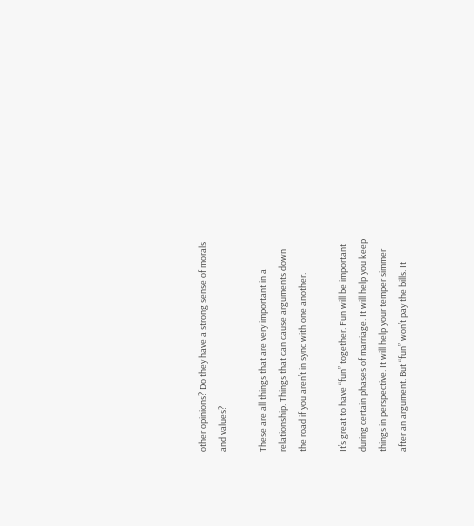other opinions? Do they have a strong sense of morals and values?

These are all things that are very important in a relationship. Things that can cause arguments down the road if you aren’t in sync with one another.

It’s great to have “fun” together. Fun will be important during certain phases of marriage. It will help you keep things in perspective. It will help your temper simmer after an argument. But “fun” won’t pay the bills. It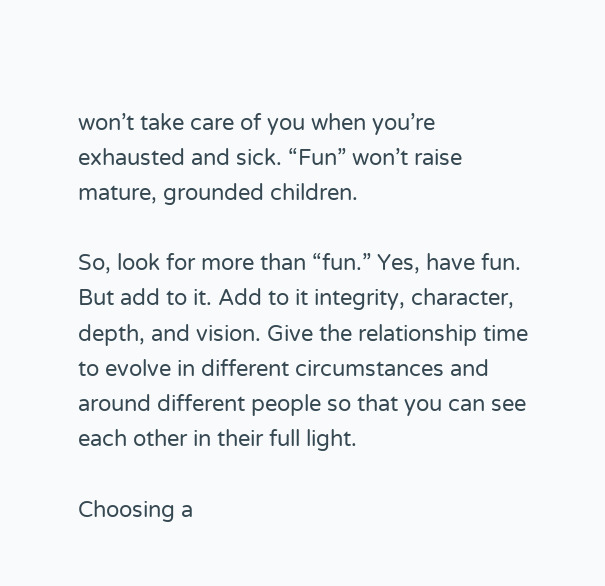won’t take care of you when you’re exhausted and sick. “Fun” won’t raise mature, grounded children.

So, look for more than “fun.” Yes, have fun. But add to it. Add to it integrity, character, depth, and vision. Give the relationship time to evolve in different circumstances and around different people so that you can see each other in their full light.

Choosing a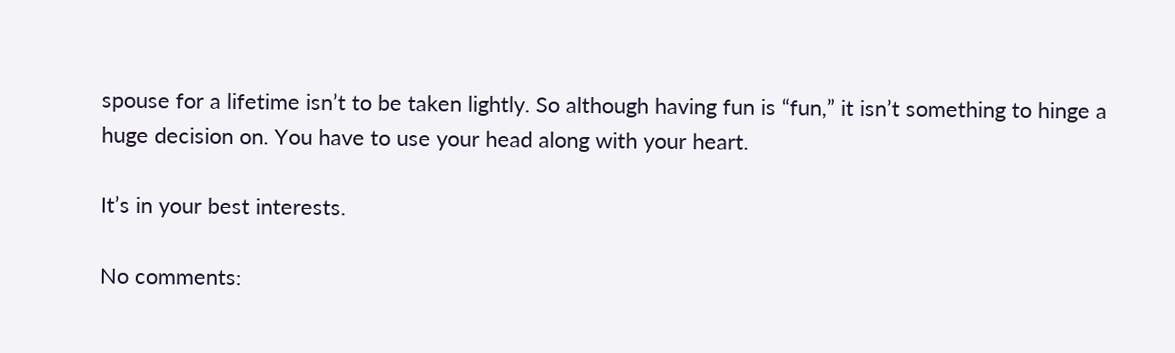spouse for a lifetime isn’t to be taken lightly. So although having fun is “fun,” it isn’t something to hinge a huge decision on. You have to use your head along with your heart.

It’s in your best interests.

No comments: